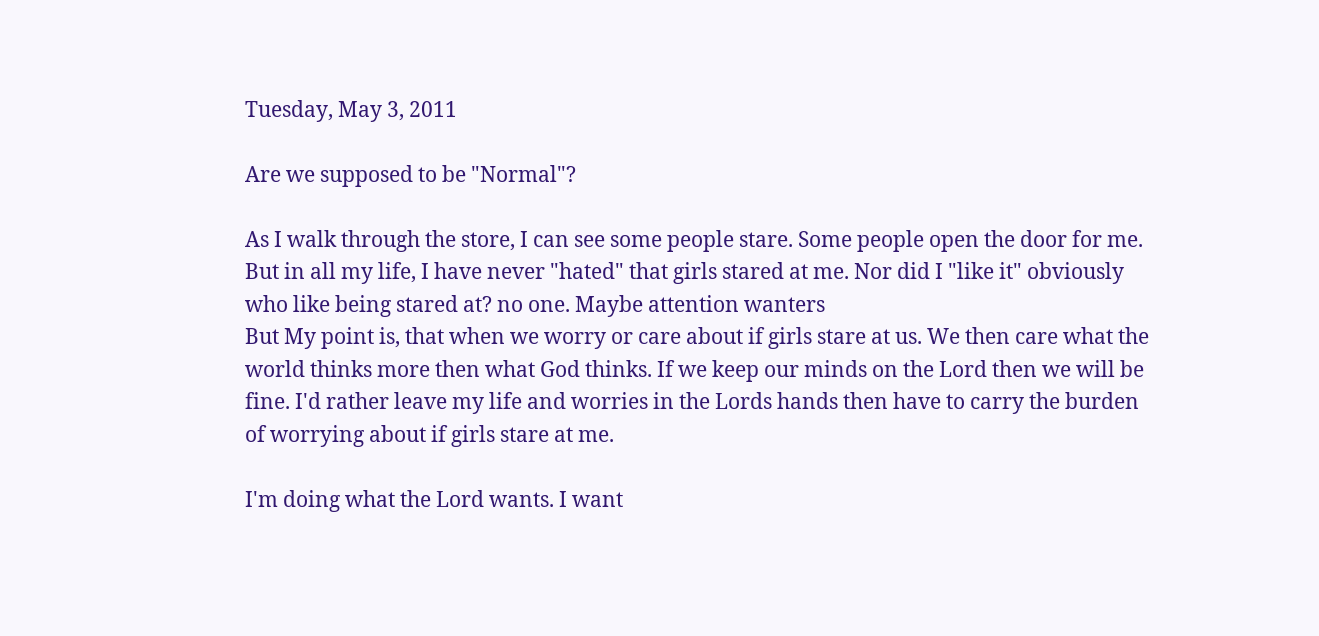Tuesday, May 3, 2011

Are we supposed to be "Normal"?

As I walk through the store, I can see some people stare. Some people open the door for me.
But in all my life, I have never "hated" that girls stared at me. Nor did I "like it" obviously who like being stared at? no one. Maybe attention wanters
But My point is, that when we worry or care about if girls stare at us. We then care what the world thinks more then what God thinks. If we keep our minds on the Lord then we will be fine. I'd rather leave my life and worries in the Lords hands then have to carry the burden of worrying about if girls stare at me.

I'm doing what the Lord wants. I want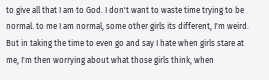to give all that I am to God. I don't want to waste time trying to be normal. to me I am normal, some other girls its different, I'm weird.
But in taking the time to even go and say I hate when girls stare at me, I'm then worrying about what those girls think, when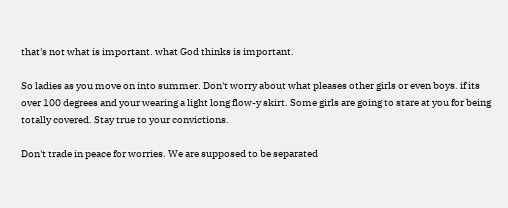that's not what is important. what God thinks is important.

So ladies as you move on into summer. Don't worry about what pleases other girls or even boys. if its over 100 degrees and your wearing a light long flow-y skirt. Some girls are going to stare at you for being totally covered. Stay true to your convictions.

Don't trade in peace for worries. We are supposed to be separated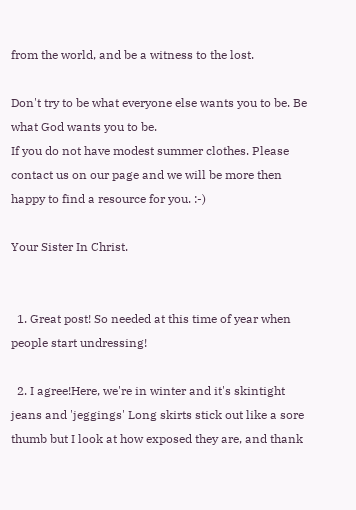from the world, and be a witness to the lost.

Don't try to be what everyone else wants you to be. Be what God wants you to be.
If you do not have modest summer clothes. Please contact us on our page and we will be more then happy to find a resource for you. :-)

Your Sister In Christ.


  1. Great post! So needed at this time of year when people start undressing!

  2. I agree!Here, we're in winter and it's skintight jeans and 'jeggings' Long skirts stick out like a sore thumb but I look at how exposed they are, and thank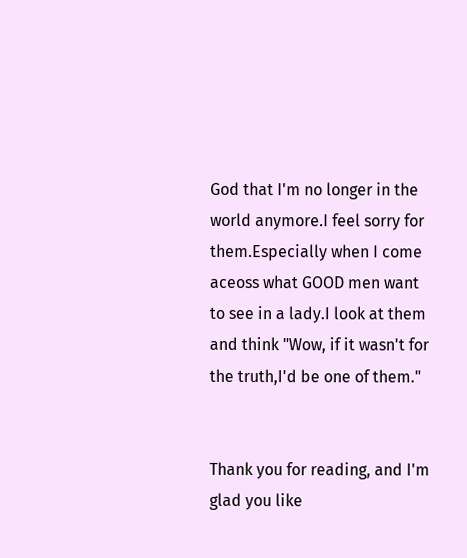God that I'm no longer in the world anymore.I feel sorry for them.Especially when I come aceoss what GOOD men want to see in a lady.I look at them and think "Wow, if it wasn't for the truth,I'd be one of them."


Thank you for reading, and I'm glad you like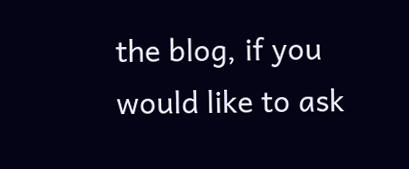the blog, if you would like to ask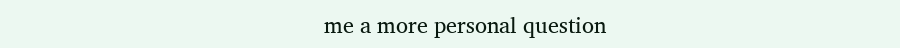me a more personal question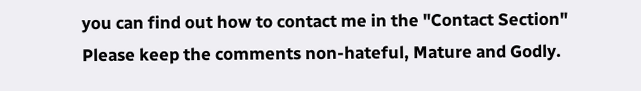you can find out how to contact me in the "Contact Section"
Please keep the comments non-hateful, Mature and Godly.